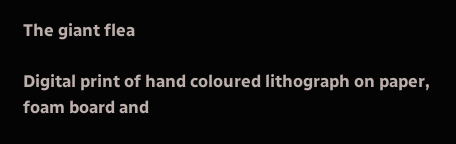The giant flea

Digital print of hand coloured lithograph on paper, foam board and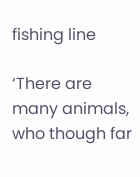fishing line

‘There are many animals, who though far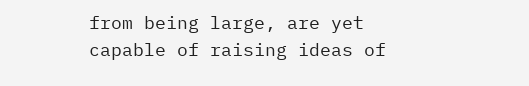from being large, are yet capable of raising ideas of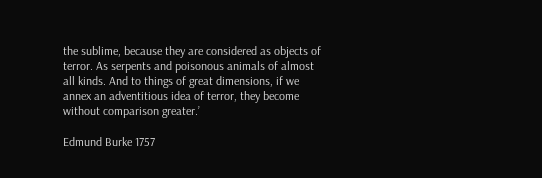the sublime, because they are considered as objects of terror. As serpents and poisonous animals of almost all kinds. And to things of great dimensions, if we annex an adventitious idea of terror, they become without comparison greater.’

Edmund Burke 1757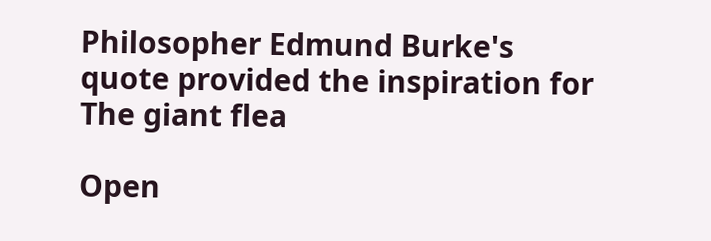Philosopher Edmund Burke's quote provided the inspiration for The giant flea

Open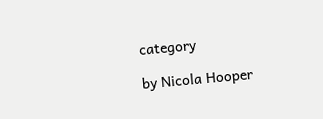category

by Nicola Hooper